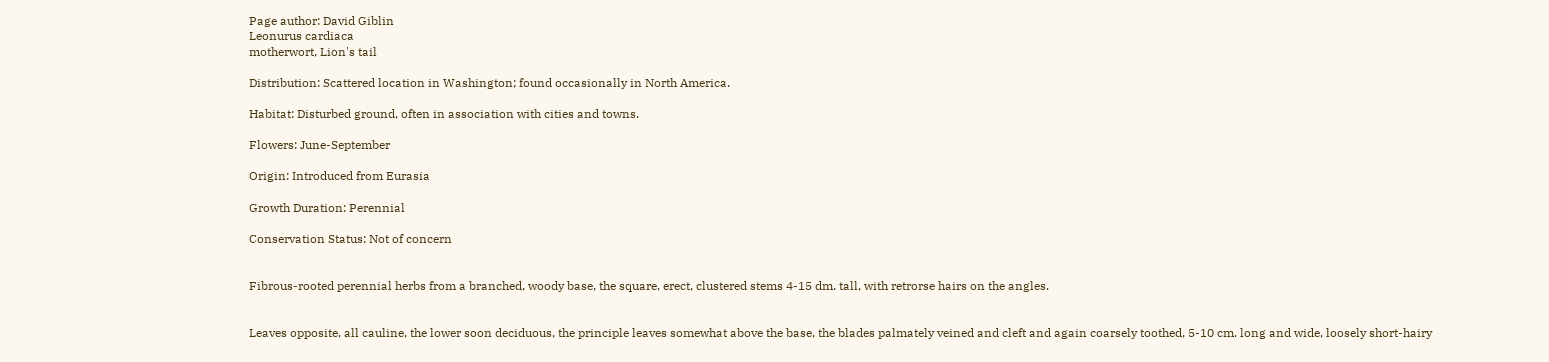Page author: David Giblin
Leonurus cardiaca
motherwort, Lion's tail

Distribution: Scattered location in Washington; found occasionally in North America.

Habitat: Disturbed ground, often in association with cities and towns.

Flowers: June-September

Origin: Introduced from Eurasia

Growth Duration: Perennial

Conservation Status: Not of concern


Fibrous-rooted perennial herbs from a branched, woody base, the square, erect, clustered stems 4-15 dm. tall, with retrorse hairs on the angles.


Leaves opposite, all cauline, the lower soon deciduous, the principle leaves somewhat above the base, the blades palmately veined and cleft and again coarsely toothed, 5-10 cm. long and wide, loosely short-hairy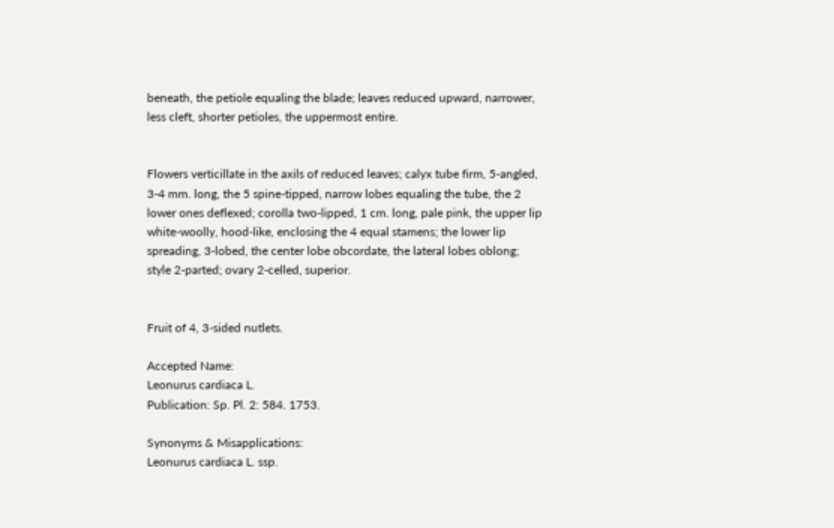beneath, the petiole equaling the blade; leaves reduced upward, narrower, less cleft, shorter petioles, the uppermost entire.


Flowers verticillate in the axils of reduced leaves; calyx tube firm, 5-angled, 3-4 mm. long, the 5 spine-tipped, narrow lobes equaling the tube, the 2 lower ones deflexed; corolla two-lipped, 1 cm. long, pale pink, the upper lip white-woolly, hood-like, enclosing the 4 equal stamens; the lower lip spreading, 3-lobed, the center lobe obcordate, the lateral lobes oblong; style 2-parted; ovary 2-celled, superior.


Fruit of 4, 3-sided nutlets.

Accepted Name:
Leonurus cardiaca L.
Publication: Sp. Pl. 2: 584. 1753.

Synonyms & Misapplications:
Leonurus cardiaca L. ssp.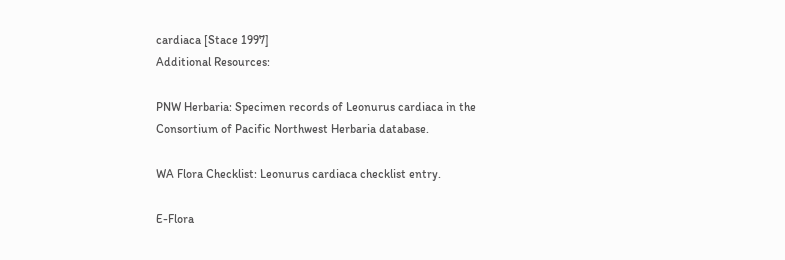cardiaca [Stace 1997]
Additional Resources:

PNW Herbaria: Specimen records of Leonurus cardiaca in the Consortium of Pacific Northwest Herbaria database.

WA Flora Checklist: Leonurus cardiaca checklist entry.

E-Flora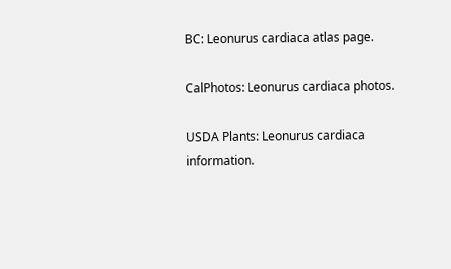BC: Leonurus cardiaca atlas page.

CalPhotos: Leonurus cardiaca photos.

USDA Plants: Leonurus cardiaca information.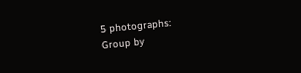5 photographs:
Group by